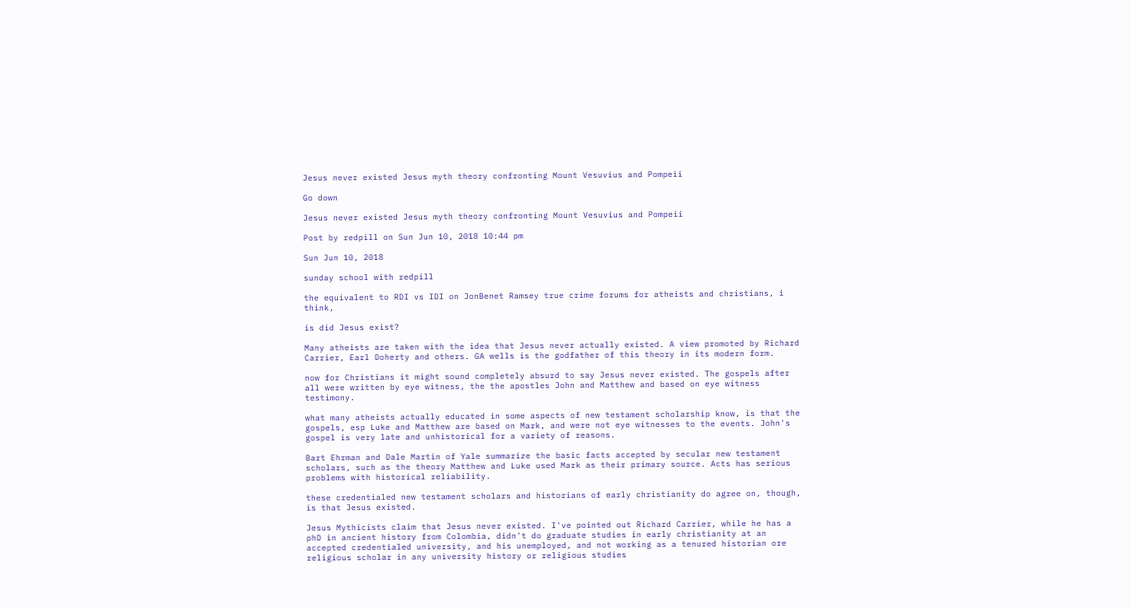Jesus never existed Jesus myth theory confronting Mount Vesuvius and Pompeii

Go down

Jesus never existed Jesus myth theory confronting Mount Vesuvius and Pompeii

Post by redpill on Sun Jun 10, 2018 10:44 pm

Sun Jun 10, 2018

sunday school with redpill

the equivalent to RDI vs IDI on JonBenet Ramsey true crime forums for atheists and christians, i think,

is did Jesus exist?

Many atheists are taken with the idea that Jesus never actually existed. A view promoted by Richard Carrier, Earl Doherty and others. GA wells is the godfather of this theory in its modern form.

now for Christians it might sound completely absurd to say Jesus never existed. The gospels after all were written by eye witness, the the apostles John and Matthew and based on eye witness testimony.

what many atheists actually educated in some aspects of new testament scholarship know, is that the gospels, esp Luke and Matthew are based on Mark, and were not eye witnesses to the events. John's gospel is very late and unhistorical for a variety of reasons.

Bart Ehrman and Dale Martin of Yale summarize the basic facts accepted by secular new testament scholars, such as the theory Matthew and Luke used Mark as their primary source. Acts has serious problems with historical reliability.

these credentialed new testament scholars and historians of early christianity do agree on, though, is that Jesus existed.

Jesus Mythicists claim that Jesus never existed. I've pointed out Richard Carrier, while he has a phD in ancient history from Colombia, didn't do graduate studies in early christianity at an accepted credentialed university, and his unemployed, and not working as a tenured historian ore religious scholar in any university history or religious studies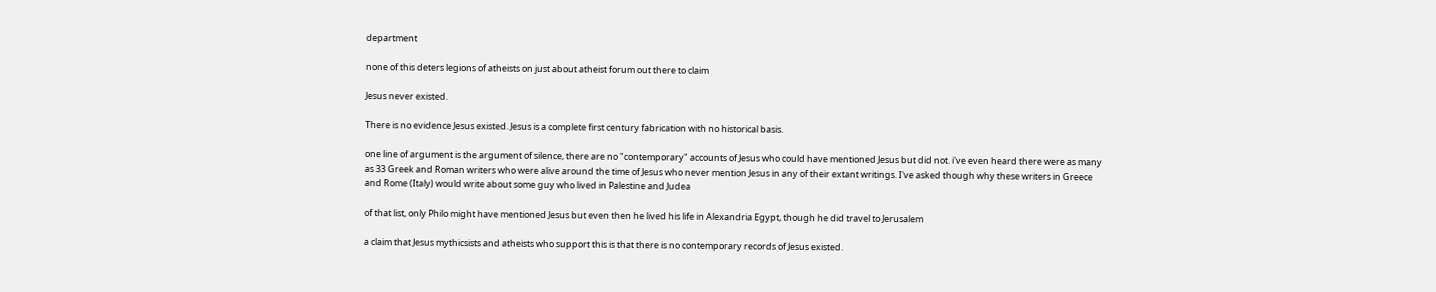department

none of this deters legions of atheists on just about atheist forum out there to claim

Jesus never existed.

There is no evidence Jesus existed. Jesus is a complete first century fabrication with no historical basis.

one line of argument is the argument of silence, there are no "contemporary" accounts of Jesus who could have mentioned Jesus but did not. i've even heard there were as many as 33 Greek and Roman writers who were alive around the time of Jesus who never mention Jesus in any of their extant writings. I've asked though why these writers in Greece and Rome (Italy) would write about some guy who lived in Palestine and Judea

of that list, only Philo might have mentioned Jesus but even then he lived his life in Alexandria Egypt, though he did travel to Jerusalem

a claim that Jesus mythicsists and atheists who support this is that there is no contemporary records of Jesus existed.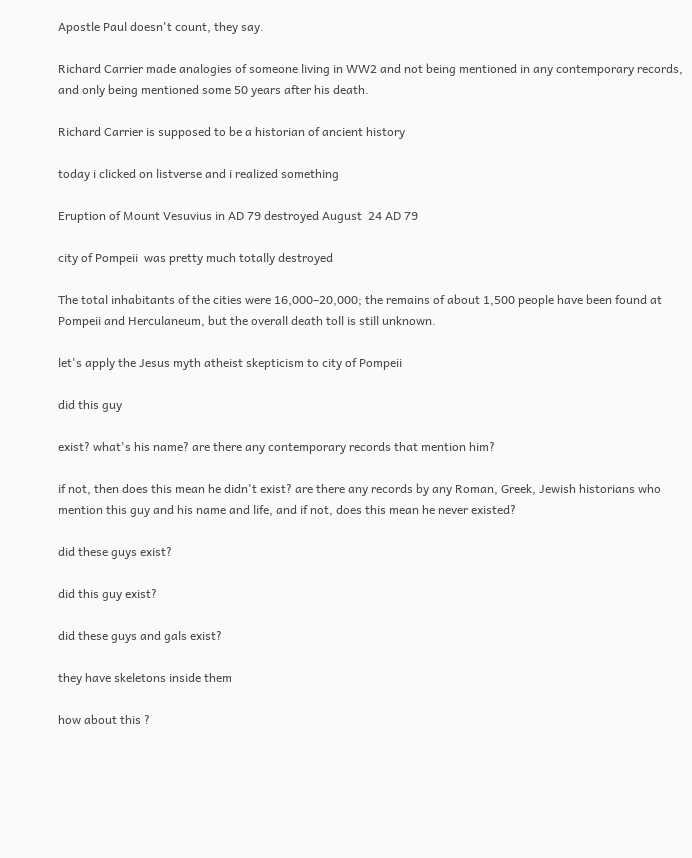Apostle Paul doesn't count, they say.

Richard Carrier made analogies of someone living in WW2 and not being mentioned in any contemporary records, and only being mentioned some 50 years after his death.

Richard Carrier is supposed to be a historian of ancient history

today i clicked on listverse and i realized something

Eruption of Mount Vesuvius in AD 79 destroyed August  24 AD 79

city of Pompeii  was pretty much totally destroyed

The total inhabitants of the cities were 16,000–20,000; the remains of about 1,500 people have been found at Pompeii and Herculaneum, but the overall death toll is still unknown.

let's apply the Jesus myth atheist skepticism to city of Pompeii

did this guy

exist? what's his name? are there any contemporary records that mention him?

if not, then does this mean he didn't exist? are there any records by any Roman, Greek, Jewish historians who mention this guy and his name and life, and if not, does this mean he never existed?

did these guys exist?

did this guy exist?

did these guys and gals exist?

they have skeletons inside them

how about this ?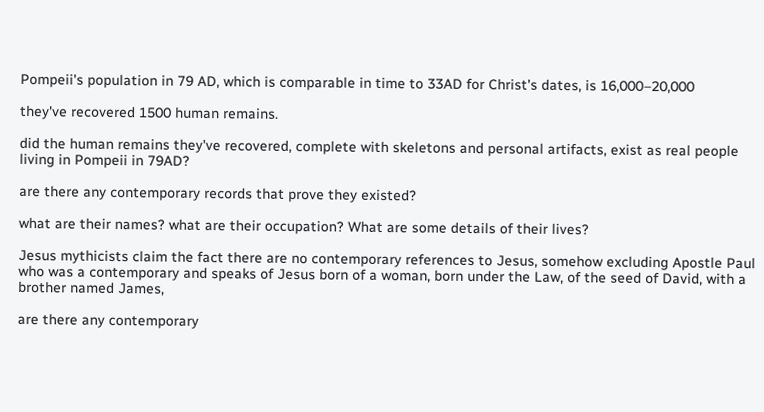Pompeii's population in 79 AD, which is comparable in time to 33AD for Christ's dates, is 16,000–20,000

they've recovered 1500 human remains.

did the human remains they've recovered, complete with skeletons and personal artifacts, exist as real people living in Pompeii in 79AD?

are there any contemporary records that prove they existed?

what are their names? what are their occupation? What are some details of their lives?

Jesus mythicists claim the fact there are no contemporary references to Jesus, somehow excluding Apostle Paul who was a contemporary and speaks of Jesus born of a woman, born under the Law, of the seed of David, with a brother named James,

are there any contemporary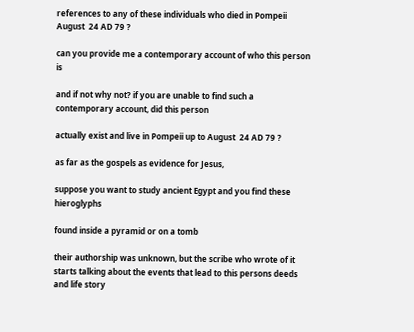references to any of these individuals who died in Pompeii August  24 AD 79 ?

can you provide me a contemporary account of who this person is

and if not why not? if you are unable to find such a contemporary account, did this person

actually exist and live in Pompeii up to August  24 AD 79 ?

as far as the gospels as evidence for Jesus,

suppose you want to study ancient Egypt and you find these hieroglyphs

found inside a pyramid or on a tomb

their authorship was unknown, but the scribe who wrote of it starts talking about the events that lead to this persons deeds and life story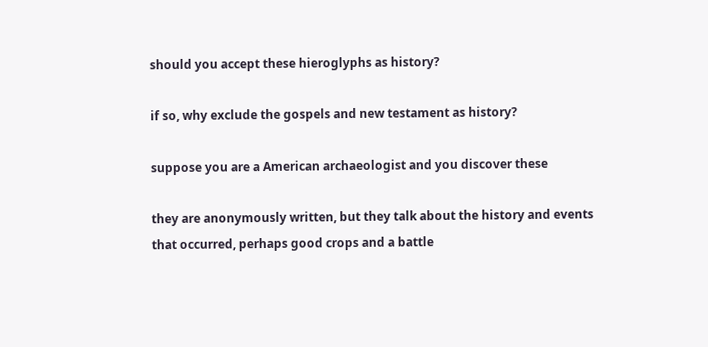should you accept these hieroglyphs as history?

if so, why exclude the gospels and new testament as history?

suppose you are a American archaeologist and you discover these

they are anonymously written, but they talk about the history and events that occurred, perhaps good crops and a battle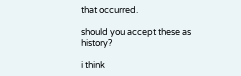that occurred.

should you accept these as history?

i think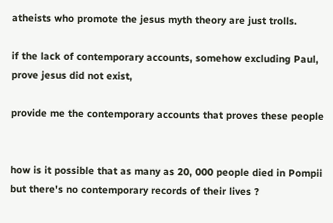atheists who promote the jesus myth theory are just trolls.

if the lack of contemporary accounts, somehow excluding Paul, prove jesus did not exist,

provide me the contemporary accounts that proves these people


how is it possible that as many as 20, 000 people died in Pompii but there's no contemporary records of their lives ?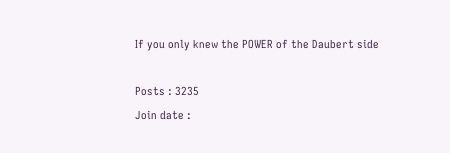If you only knew the POWER of the Daubert side

Posts : 3235
Join date :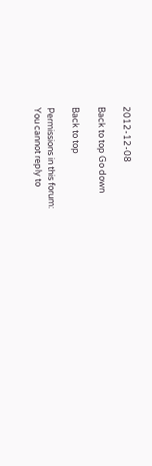2012-12-08

Back to top Go down

Back to top

Permissions in this forum:
You cannot reply to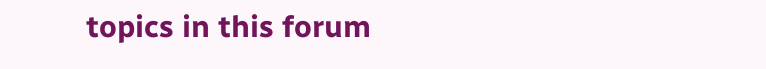topics in this forum